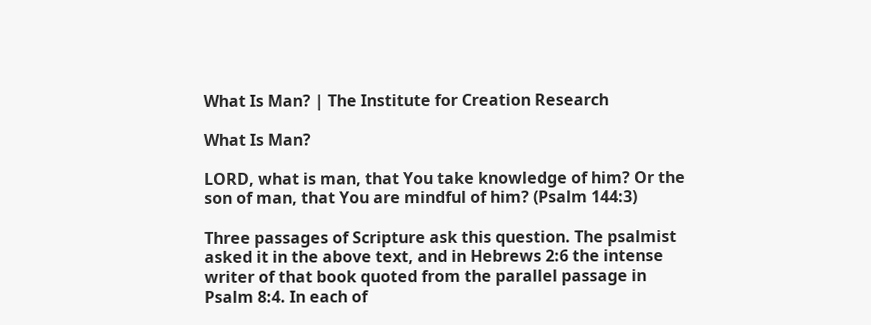What Is Man? | The Institute for Creation Research

What Is Man?

LORD, what is man, that You take knowledge of him? Or the son of man, that You are mindful of him? (Psalm 144:3)

Three passages of Scripture ask this question. The psalmist asked it in the above text, and in Hebrews 2:6 the intense writer of that book quoted from the parallel passage in Psalm 8:4. In each of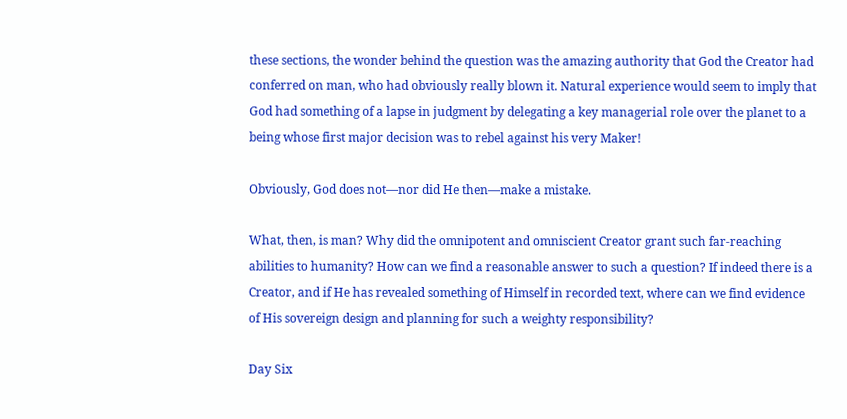these sections, the wonder behind the question was the amazing authority that God the Creator had conferred on man, who had obviously really blown it. Natural experience would seem to imply that God had something of a lapse in judgment by delegating a key managerial role over the planet to a being whose first major decision was to rebel against his very Maker!

Obviously, God does not—nor did He then—make a mistake.

What, then, is man? Why did the omnipotent and omniscient Creator grant such far-reaching abilities to humanity? How can we find a reasonable answer to such a question? If indeed there is a Creator, and if He has revealed something of Himself in recorded text, where can we find evidence of His sovereign design and planning for such a weighty responsibility?

Day Six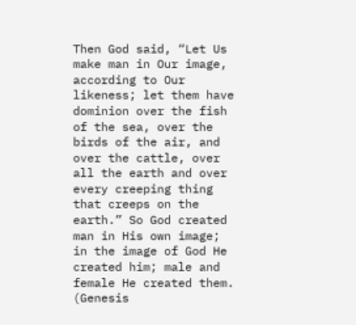Then God said, “Let Us make man in Our image, according to Our likeness; let them have dominion over the fish of the sea, over the birds of the air, and over the cattle, over all the earth and over every creeping thing that creeps on the earth.” So God created man in His own image; in the image of God He created him; male and female He created them. (Genesis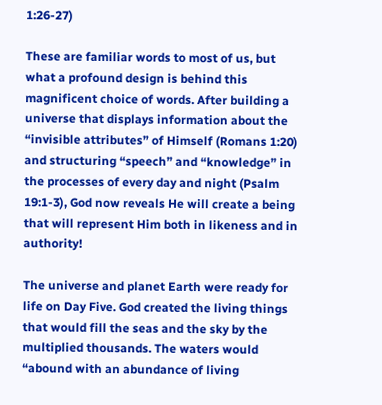1:26-27)

These are familiar words to most of us, but what a profound design is behind this magnificent choice of words. After building a universe that displays information about the “invisible attributes” of Himself (Romans 1:20) and structuring “speech” and “knowledge” in the processes of every day and night (Psalm 19:1-3), God now reveals He will create a being that will represent Him both in likeness and in authority!

The universe and planet Earth were ready for life on Day Five. God created the living things that would fill the seas and the sky by the multiplied thousands. The waters would “abound with an abundance of living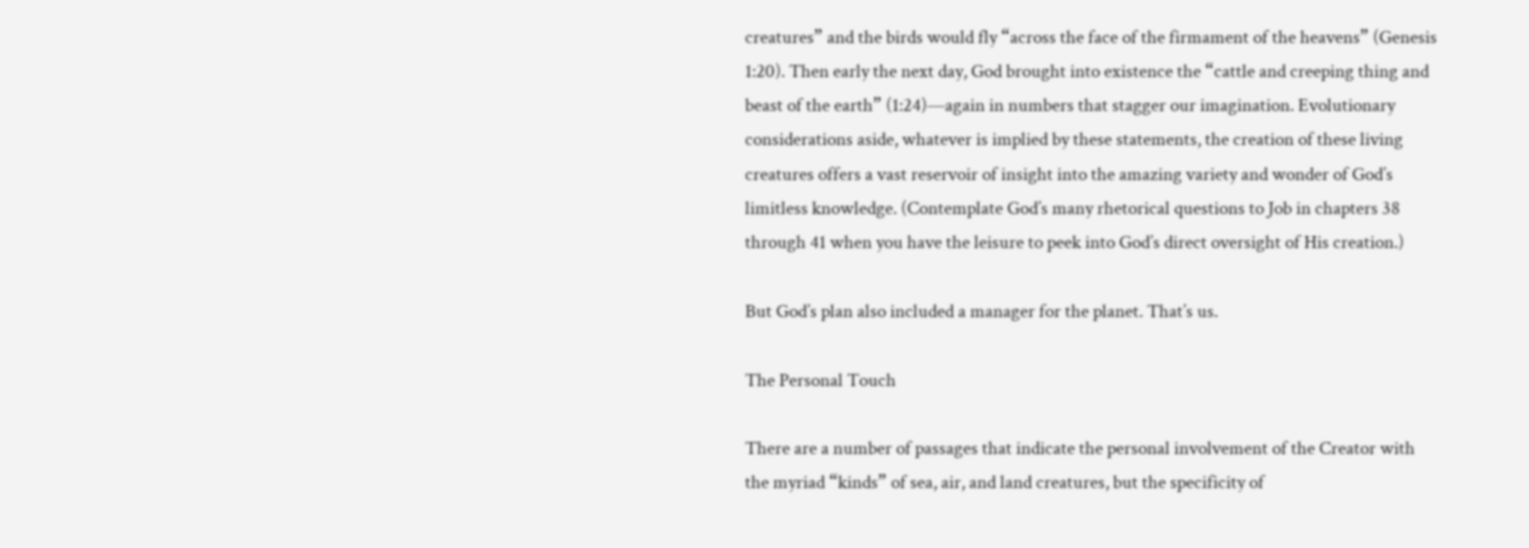creatures” and the birds would fly “across the face of the firmament of the heavens” (Genesis 1:20). Then early the next day, God brought into existence the “cattle and creeping thing and beast of the earth” (1:24)—again in numbers that stagger our imagination. Evolutionary considerations aside, whatever is implied by these statements, the creation of these living creatures offers a vast reservoir of insight into the amazing variety and wonder of God’s limitless knowledge. (Contemplate God’s many rhetorical questions to Job in chapters 38 through 41 when you have the leisure to peek into God’s direct oversight of His creation.)

But God’s plan also included a manager for the planet. That’s us.

The Personal Touch

There are a number of passages that indicate the personal involvement of the Creator with the myriad “kinds” of sea, air, and land creatures, but the specificity of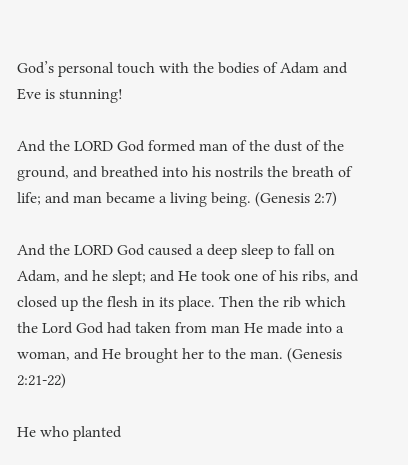God’s personal touch with the bodies of Adam and Eve is stunning!

And the LORD God formed man of the dust of the ground, and breathed into his nostrils the breath of life; and man became a living being. (Genesis 2:7)

And the LORD God caused a deep sleep to fall on Adam, and he slept; and He took one of his ribs, and closed up the flesh in its place. Then the rib which the Lord God had taken from man He made into a woman, and He brought her to the man. (Genesis 2:21-22)

He who planted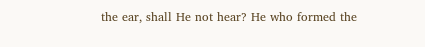the ear, shall He not hear? He who formed the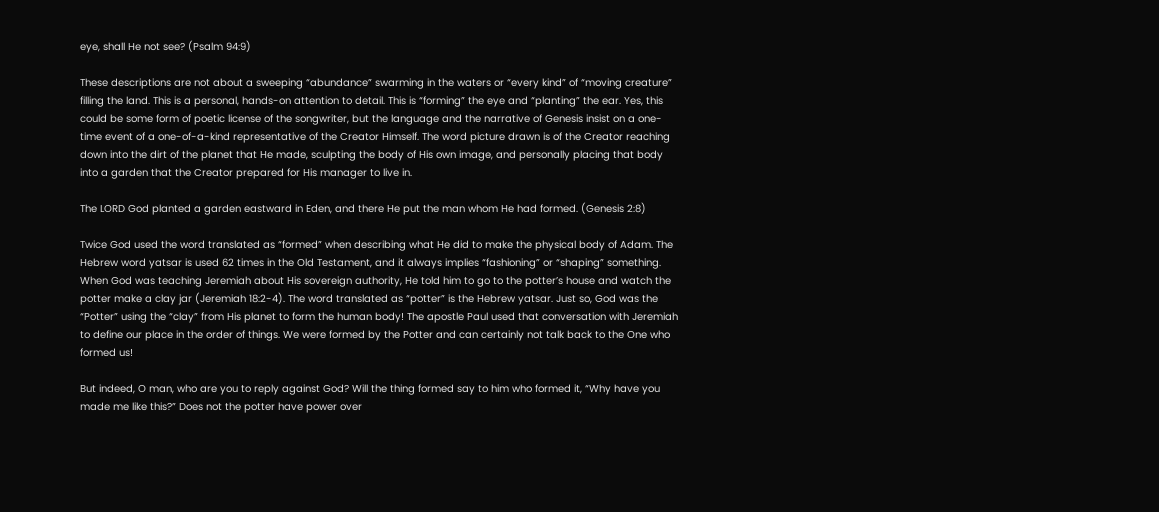eye, shall He not see? (Psalm 94:9)

These descriptions are not about a sweeping “abundance” swarming in the waters or “every kind” of “moving creature” filling the land. This is a personal, hands-on attention to detail. This is “forming” the eye and “planting” the ear. Yes, this could be some form of poetic license of the songwriter, but the language and the narrative of Genesis insist on a one-time event of a one-of-a-kind representative of the Creator Himself. The word picture drawn is of the Creator reaching down into the dirt of the planet that He made, sculpting the body of His own image, and personally placing that body into a garden that the Creator prepared for His manager to live in.

The LORD God planted a garden eastward in Eden, and there He put the man whom He had formed. (Genesis 2:8)

Twice God used the word translated as “formed” when describing what He did to make the physical body of Adam. The Hebrew word yatsar is used 62 times in the Old Testament, and it always implies “fashioning” or “shaping” something. When God was teaching Jeremiah about His sovereign authority, He told him to go to the potter’s house and watch the potter make a clay jar (Jeremiah 18:2-4). The word translated as “potter” is the Hebrew yatsar. Just so, God was the “Potter” using the “clay” from His planet to form the human body! The apostle Paul used that conversation with Jeremiah to define our place in the order of things. We were formed by the Potter and can certainly not talk back to the One who formed us!

But indeed, O man, who are you to reply against God? Will the thing formed say to him who formed it, “Why have you made me like this?” Does not the potter have power over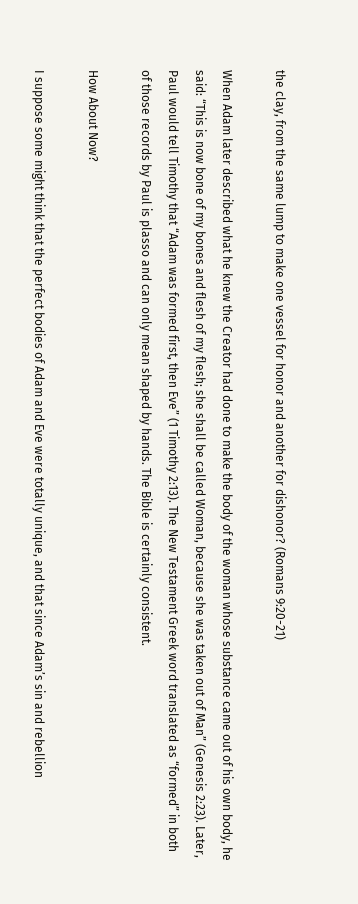the clay, from the same lump to make one vessel for honor and another for dishonor? (Romans 9:20-21)

When Adam later described what he knew the Creator had done to make the body of the woman whose substance came out of his own body, he said: “This is now bone of my bones and flesh of my flesh; she shall be called Woman, because she was taken out of Man” (Genesis 2:23). Later, Paul would tell Timothy that “Adam was formed first, then Eve” (1 Timothy 2:13). The New Testament Greek word translated as “formed” in both of those records by Paul is plasso and can only mean shaped by hands. The Bible is certainly consistent.

How About Now?

I suppose some might think that the perfect bodies of Adam and Eve were totally unique, and that since Adam’s sin and rebellion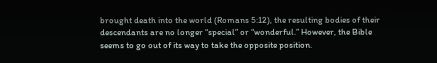brought death into the world (Romans 5:12), the resulting bodies of their descendants are no longer “special” or “wonderful.” However, the Bible seems to go out of its way to take the opposite position.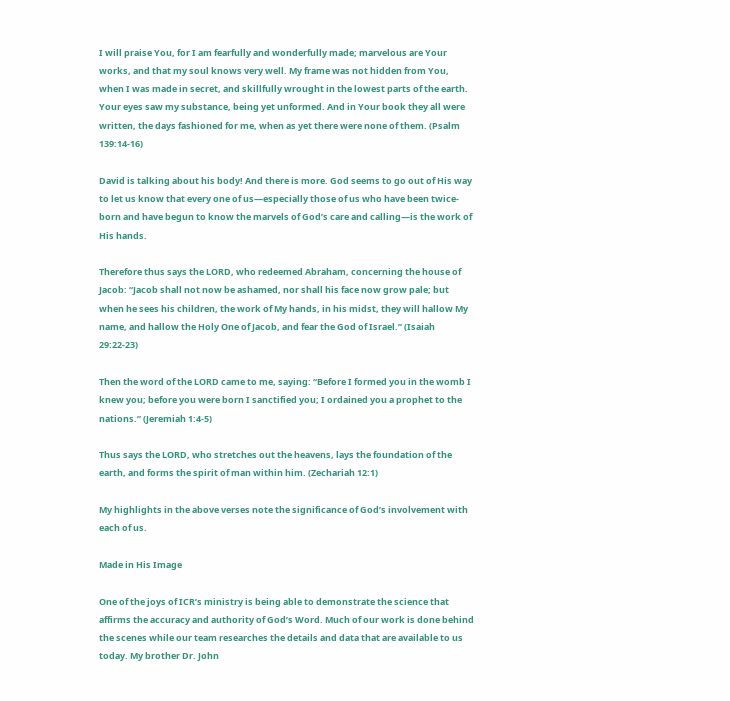I will praise You, for I am fearfully and wonderfully made; marvelous are Your works, and that my soul knows very well. My frame was not hidden from You, when I was made in secret, and skillfully wrought in the lowest parts of the earth. Your eyes saw my substance, being yet unformed. And in Your book they all were written, the days fashioned for me, when as yet there were none of them. (Psalm 139:14-16)

David is talking about his body! And there is more. God seems to go out of His way to let us know that every one of us—especially those of us who have been twice-born and have begun to know the marvels of God’s care and calling—is the work of His hands.

Therefore thus says the LORD, who redeemed Abraham, concerning the house of Jacob: “Jacob shall not now be ashamed, nor shall his face now grow pale; but when he sees his children, the work of My hands, in his midst, they will hallow My name, and hallow the Holy One of Jacob, and fear the God of Israel.” (Isaiah 29:22-23)

Then the word of the LORD came to me, saying: “Before I formed you in the womb I knew you; before you were born I sanctified you; I ordained you a prophet to the nations.” (Jeremiah 1:4-5)

Thus says the LORD, who stretches out the heavens, lays the foundation of the earth, and forms the spirit of man within him. (Zechariah 12:1)

My highlights in the above verses note the significance of God’s involvement with each of us.

Made in His Image

One of the joys of ICR’s ministry is being able to demonstrate the science that affirms the accuracy and authority of God’s Word. Much of our work is done behind the scenes while our team researches the details and data that are available to us today. My brother Dr. John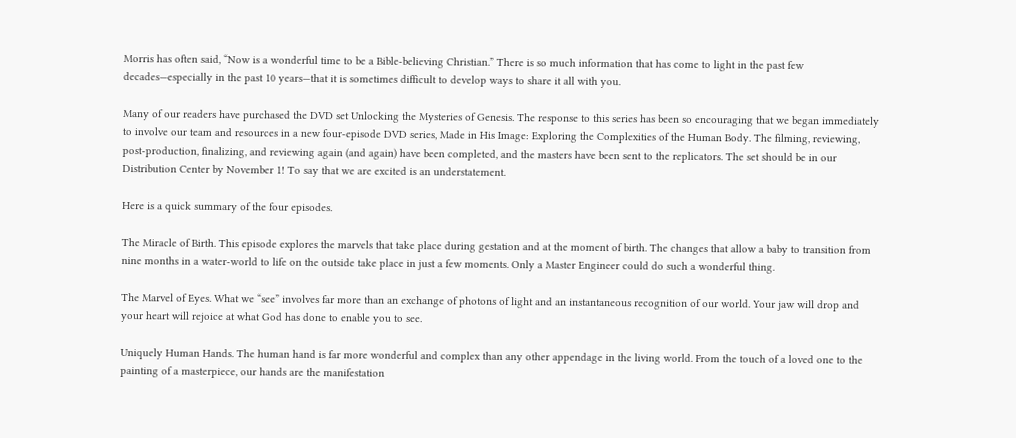Morris has often said, “Now is a wonderful time to be a Bible-believing Christian.” There is so much information that has come to light in the past few decades—especially in the past 10 years—that it is sometimes difficult to develop ways to share it all with you.

Many of our readers have purchased the DVD set Unlocking the Mysteries of Genesis. The response to this series has been so encouraging that we began immediately to involve our team and resources in a new four-episode DVD series, Made in His Image: Exploring the Complexities of the Human Body. The filming, reviewing, post-production, finalizing, and reviewing again (and again) have been completed, and the masters have been sent to the replicators. The set should be in our Distribution Center by November 1! To say that we are excited is an understatement.

Here is a quick summary of the four episodes.

The Miracle of Birth. This episode explores the marvels that take place during gestation and at the moment of birth. The changes that allow a baby to transition from nine months in a water-world to life on the outside take place in just a few moments. Only a Master Engineer could do such a wonderful thing.

The Marvel of Eyes. What we “see” involves far more than an exchange of photons of light and an instantaneous recognition of our world. Your jaw will drop and your heart will rejoice at what God has done to enable you to see.

Uniquely Human Hands. The human hand is far more wonderful and complex than any other appendage in the living world. From the touch of a loved one to the painting of a masterpiece, our hands are the manifestation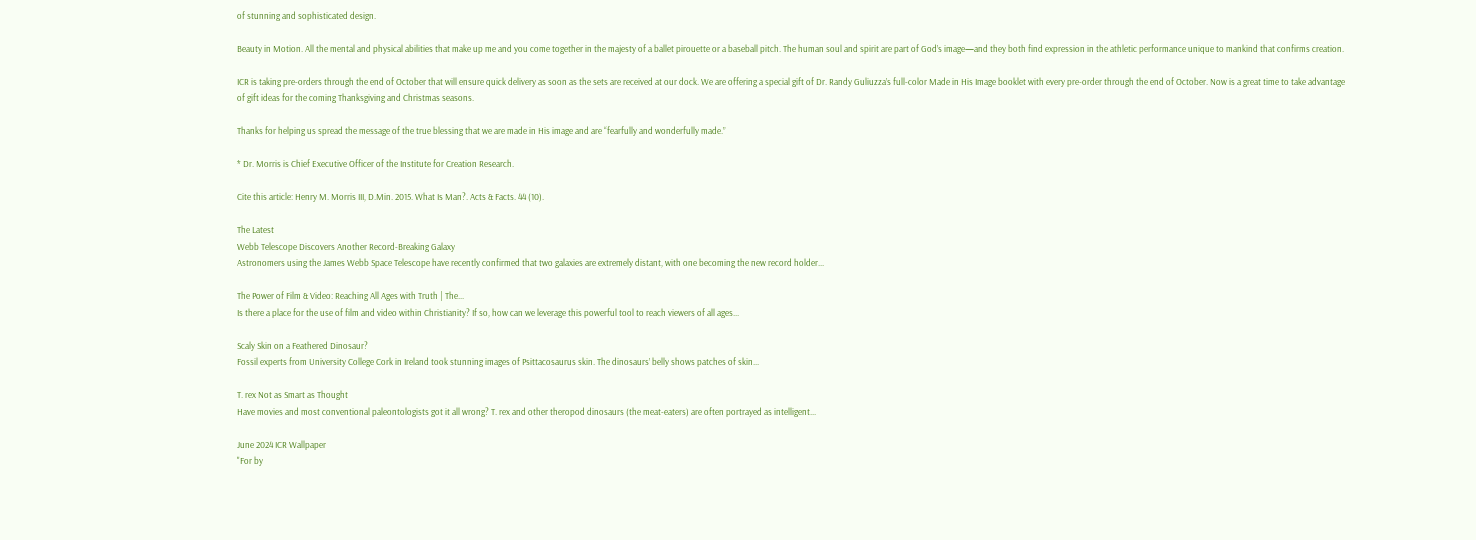of stunning and sophisticated design.

Beauty in Motion. All the mental and physical abilities that make up me and you come together in the majesty of a ballet pirouette or a baseball pitch. The human soul and spirit are part of God’s image—and they both find expression in the athletic performance unique to mankind that confirms creation.

ICR is taking pre-orders through the end of October that will ensure quick delivery as soon as the sets are received at our dock. We are offering a special gift of Dr. Randy Guliuzza’s full-color Made in His Image booklet with every pre-order through the end of October. Now is a great time to take advantage of gift ideas for the coming Thanksgiving and Christmas seasons.

Thanks for helping us spread the message of the true blessing that we are made in His image and are “fearfully and wonderfully made.”

* Dr. Morris is Chief Executive Officer of the Institute for Creation Research.

Cite this article: Henry M. Morris III, D.Min. 2015. What Is Man?. Acts & Facts. 44 (10).

The Latest
Webb Telescope Discovers Another Record-Breaking Galaxy
Astronomers using the James Webb Space Telescope have recently confirmed that two galaxies are extremely distant, with one becoming the new record holder...

The Power of Film & Video: Reaching All Ages with Truth | The...
Is there a place for the use of film and video within Christianity? If so, how can we leverage this powerful tool to reach viewers of all ages...

Scaly Skin on a Feathered Dinosaur?
Fossil experts from University College Cork in Ireland took stunning images of Psittacosaurus skin. The dinosaurs’ belly shows patches of skin...

T. rex Not as Smart as Thought
Have movies and most conventional paleontologists got it all wrong? T. rex and other theropod dinosaurs (the meat-eaters) are often portrayed as intelligent...

June 2024 ICR Wallpaper
"For by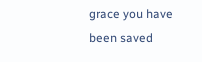grace you have been saved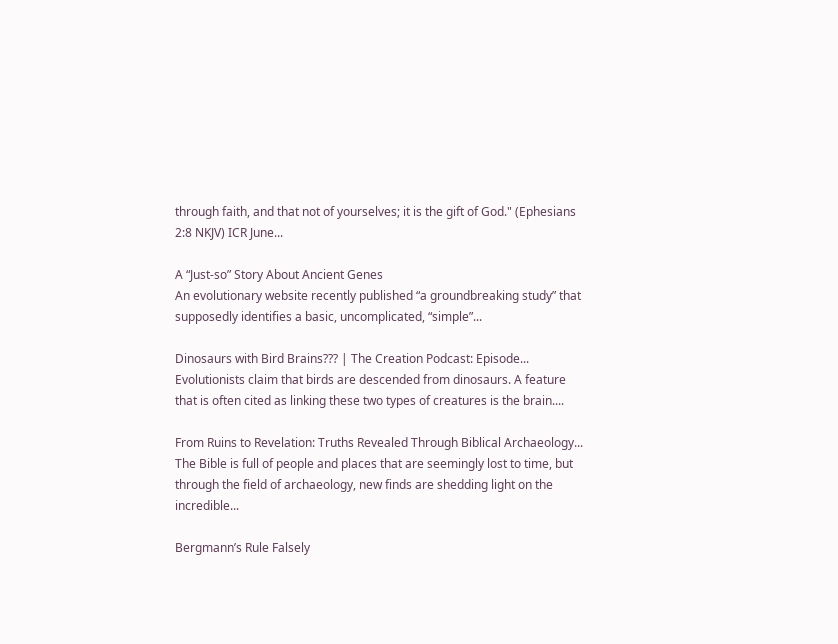through faith, and that not of yourselves; it is the gift of God." (Ephesians 2:8 NKJV) ICR June...

A “Just-so” Story About Ancient Genes
An evolutionary website recently published “a groundbreaking study” that supposedly identifies a basic, uncomplicated, “simple”...

Dinosaurs with Bird Brains??? | The Creation Podcast: Episode...
Evolutionists claim that birds are descended from dinosaurs. A feature that is often cited as linking these two types of creatures is the brain....

From Ruins to Revelation: Truths Revealed Through Biblical Archaeology...
The Bible is full of people and places that are seemingly lost to time, but through the field of archaeology, new finds are shedding light on the incredible...

Bergmann’s Rule Falsely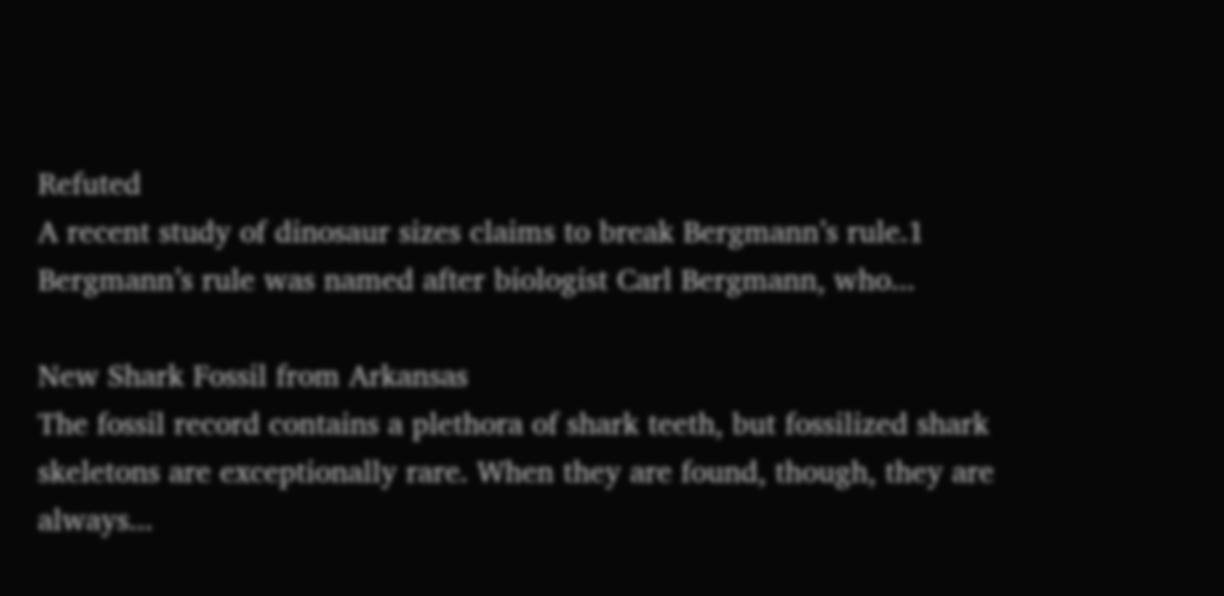Refuted
A recent study of dinosaur sizes claims to break Bergmann’s rule.1 Bergmann’s rule was named after biologist Carl Bergmann, who...

New Shark Fossil from Arkansas
The fossil record contains a plethora of shark teeth, but fossilized shark skeletons are exceptionally rare. When they are found, though, they are always...